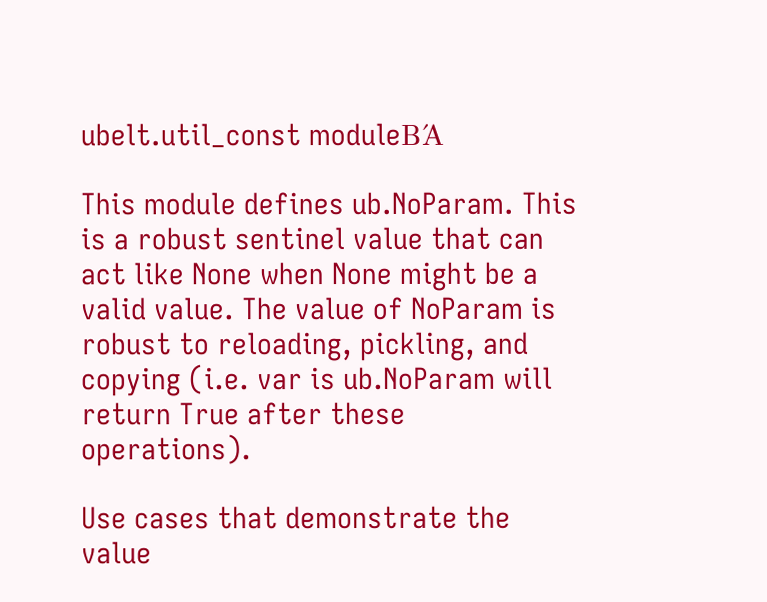ubelt.util_const moduleΒΆ

This module defines ub.NoParam. This is a robust sentinel value that can act like None when None might be a valid value. The value of NoParam is robust to reloading, pickling, and copying (i.e. var is ub.NoParam will return True after these operations).

Use cases that demonstrate the value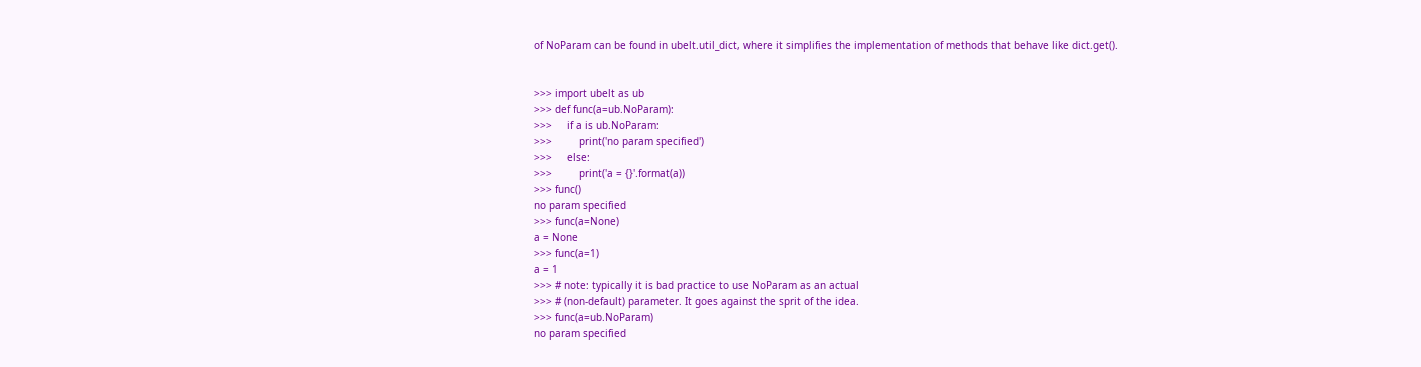of NoParam can be found in ubelt.util_dict, where it simplifies the implementation of methods that behave like dict.get().


>>> import ubelt as ub
>>> def func(a=ub.NoParam):
>>>     if a is ub.NoParam:
>>>         print('no param specified')
>>>     else:
>>>         print('a = {}'.format(a))
>>> func()
no param specified
>>> func(a=None)
a = None
>>> func(a=1)
a = 1
>>> # note: typically it is bad practice to use NoParam as an actual
>>> # (non-default) parameter. It goes against the sprit of the idea.
>>> func(a=ub.NoParam)
no param specified